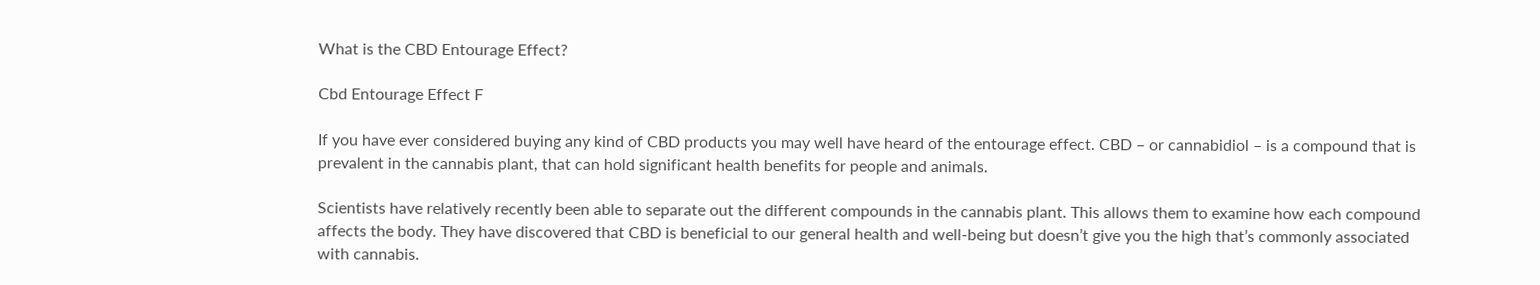What is the CBD Entourage Effect?

Cbd Entourage Effect F

If you have ever considered buying any kind of CBD products you may well have heard of the entourage effect. CBD – or cannabidiol – is a compound that is prevalent in the cannabis plant, that can hold significant health benefits for people and animals.

Scientists have relatively recently been able to separate out the different compounds in the cannabis plant. This allows them to examine how each compound affects the body. They have discovered that CBD is beneficial to our general health and well-being but doesn’t give you the high that’s commonly associated with cannabis.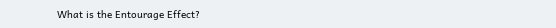What is the Entourage Effect?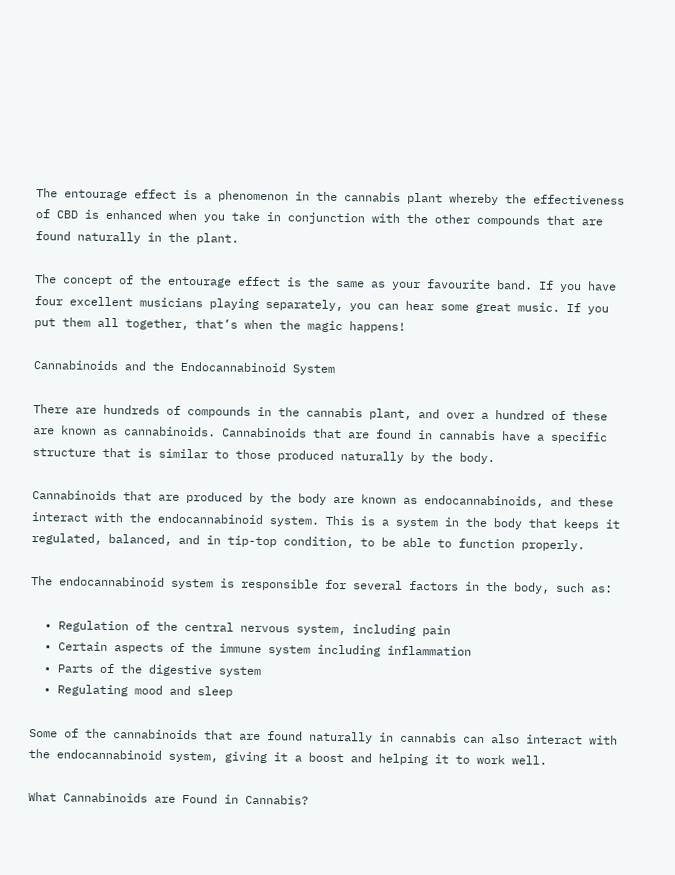The entourage effect is a phenomenon in the cannabis plant whereby the effectiveness of CBD is enhanced when you take in conjunction with the other compounds that are found naturally in the plant.

The concept of the entourage effect is the same as your favourite band. If you have four excellent musicians playing separately, you can hear some great music. If you put them all together, that’s when the magic happens!

Cannabinoids and the Endocannabinoid System

There are hundreds of compounds in the cannabis plant, and over a hundred of these are known as cannabinoids. Cannabinoids that are found in cannabis have a specific structure that is similar to those produced naturally by the body.

Cannabinoids that are produced by the body are known as endocannabinoids, and these interact with the endocannabinoid system. This is a system in the body that keeps it regulated, balanced, and in tip-top condition, to be able to function properly.

The endocannabinoid system is responsible for several factors in the body, such as:

  • Regulation of the central nervous system, including pain
  • Certain aspects of the immune system including inflammation
  • Parts of the digestive system
  • Regulating mood and sleep

Some of the cannabinoids that are found naturally in cannabis can also interact with the endocannabinoid system, giving it a boost and helping it to work well.

What Cannabinoids are Found in Cannabis?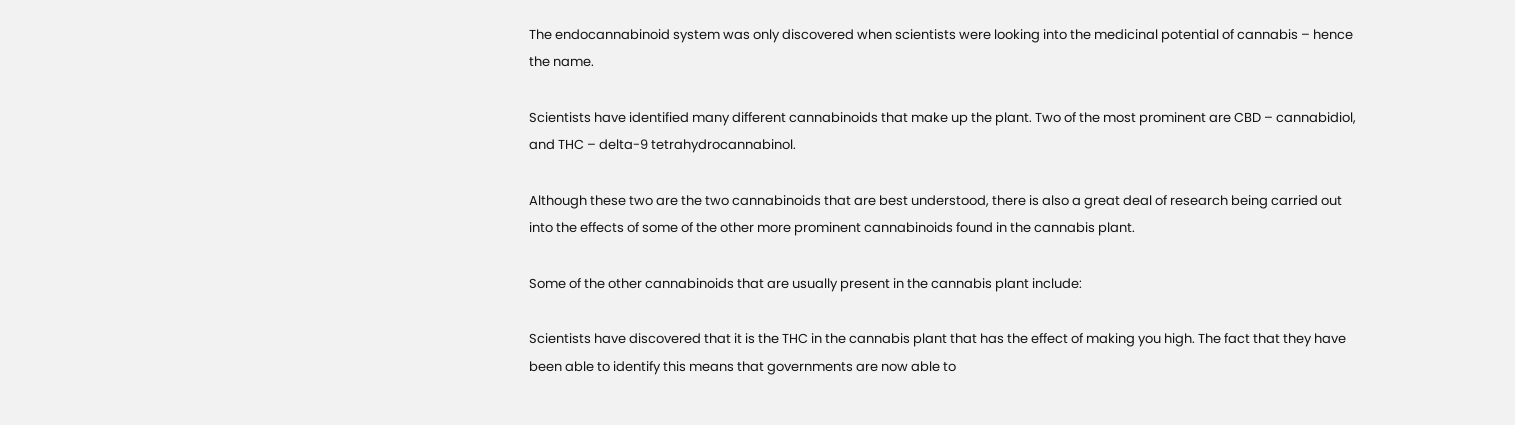The endocannabinoid system was only discovered when scientists were looking into the medicinal potential of cannabis – hence the name.

Scientists have identified many different cannabinoids that make up the plant. Two of the most prominent are CBD – cannabidiol, and THC – delta-9 tetrahydrocannabinol.

Although these two are the two cannabinoids that are best understood, there is also a great deal of research being carried out into the effects of some of the other more prominent cannabinoids found in the cannabis plant.

Some of the other cannabinoids that are usually present in the cannabis plant include:

Scientists have discovered that it is the THC in the cannabis plant that has the effect of making you high. The fact that they have been able to identify this means that governments are now able to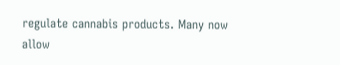regulate cannabis products. Many now allow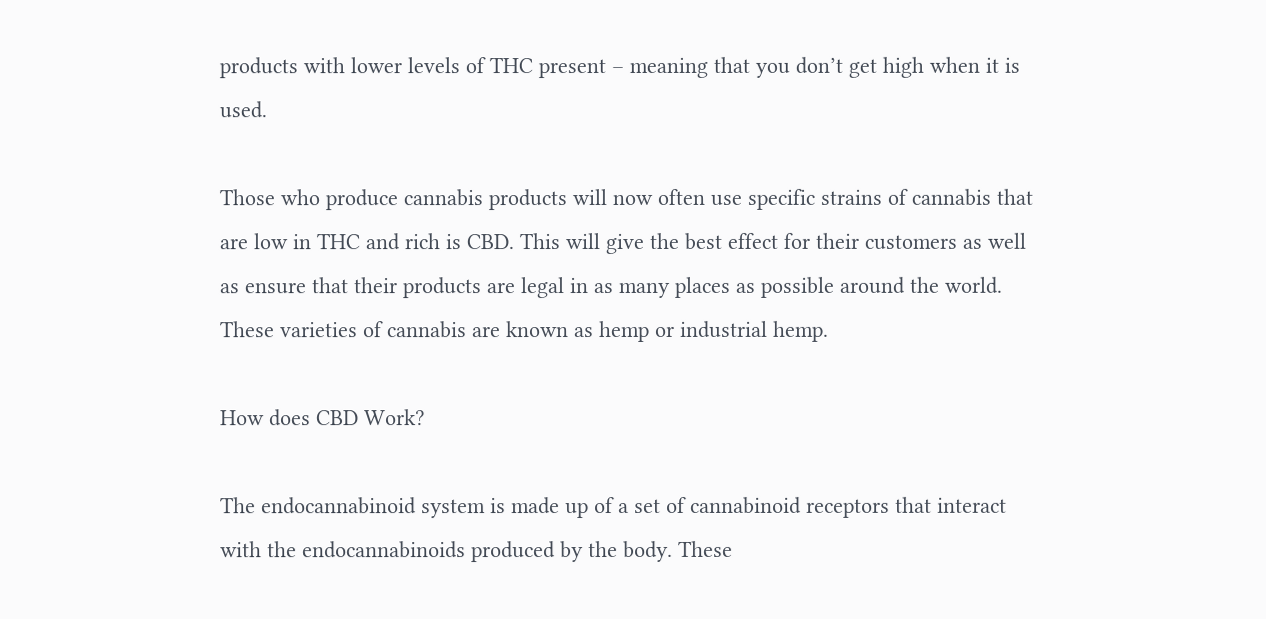products with lower levels of THC present – meaning that you don’t get high when it is used.

Those who produce cannabis products will now often use specific strains of cannabis that are low in THC and rich is CBD. This will give the best effect for their customers as well as ensure that their products are legal in as many places as possible around the world. These varieties of cannabis are known as hemp or industrial hemp.

How does CBD Work?

The endocannabinoid system is made up of a set of cannabinoid receptors that interact with the endocannabinoids produced by the body. These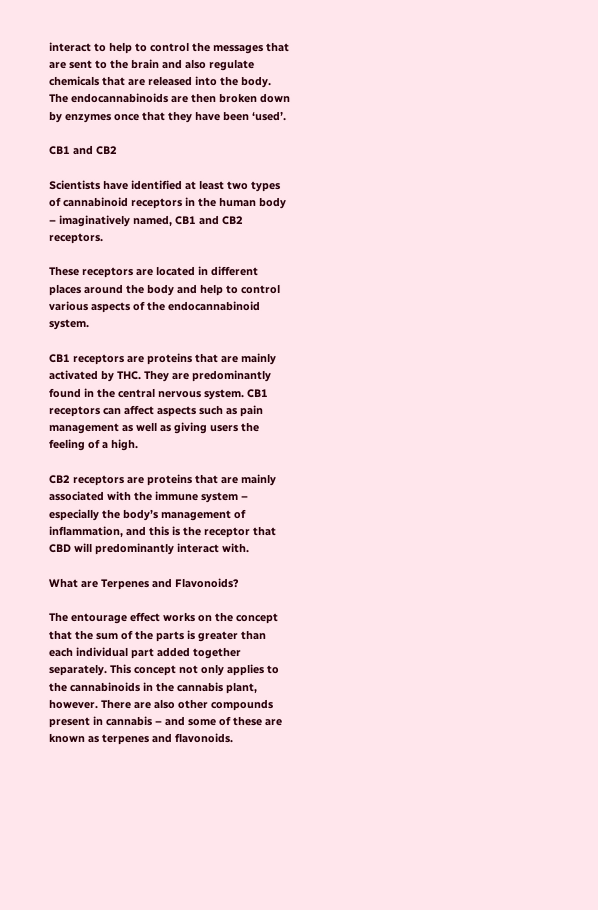interact to help to control the messages that are sent to the brain and also regulate chemicals that are released into the body. The endocannabinoids are then broken down by enzymes once that they have been ‘used’.

CB1 and CB2

Scientists have identified at least two types of cannabinoid receptors in the human body – imaginatively named, CB1 and CB2 receptors.

These receptors are located in different places around the body and help to control various aspects of the endocannabinoid system.

CB1 receptors are proteins that are mainly activated by THC. They are predominantly found in the central nervous system. CB1 receptors can affect aspects such as pain management as well as giving users the feeling of a high.

CB2 receptors are proteins that are mainly associated with the immune system – especially the body’s management of inflammation, and this is the receptor that CBD will predominantly interact with.

What are Terpenes and Flavonoids?

The entourage effect works on the concept that the sum of the parts is greater than each individual part added together separately. This concept not only applies to the cannabinoids in the cannabis plant, however. There are also other compounds present in cannabis – and some of these are known as terpenes and flavonoids.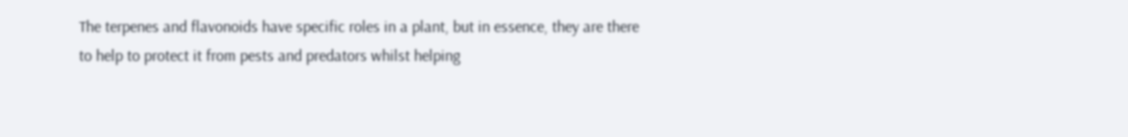The terpenes and flavonoids have specific roles in a plant, but in essence, they are there to help to protect it from pests and predators whilst helping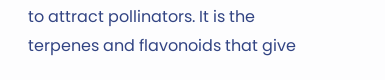to attract pollinators. It is the terpenes and flavonoids that give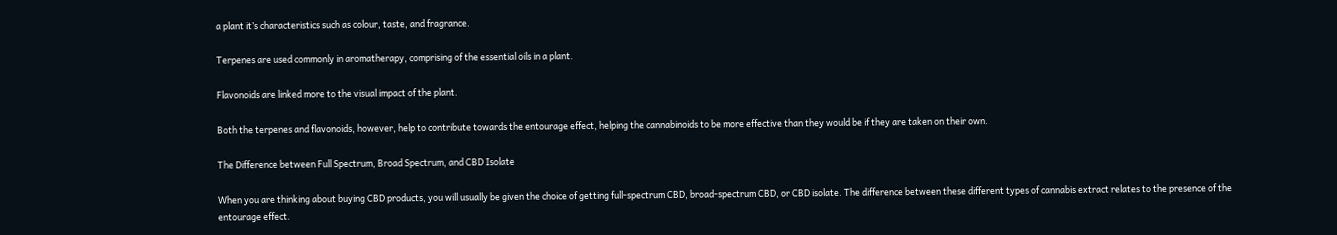a plant it’s characteristics such as colour, taste, and fragrance.

Terpenes are used commonly in aromatherapy, comprising of the essential oils in a plant.

Flavonoids are linked more to the visual impact of the plant.

Both the terpenes and flavonoids, however, help to contribute towards the entourage effect, helping the cannabinoids to be more effective than they would be if they are taken on their own.

The Difference between Full Spectrum, Broad Spectrum, and CBD Isolate

When you are thinking about buying CBD products, you will usually be given the choice of getting full-spectrum CBD, broad-spectrum CBD, or CBD isolate. The difference between these different types of cannabis extract relates to the presence of the entourage effect.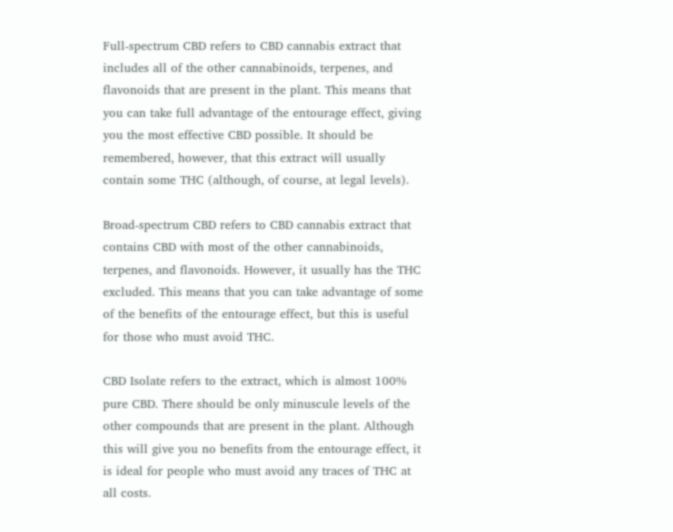Full-spectrum CBD refers to CBD cannabis extract that includes all of the other cannabinoids, terpenes, and flavonoids that are present in the plant. This means that you can take full advantage of the entourage effect, giving you the most effective CBD possible. It should be remembered, however, that this extract will usually contain some THC (although, of course, at legal levels).

Broad-spectrum CBD refers to CBD cannabis extract that contains CBD with most of the other cannabinoids, terpenes, and flavonoids. However, it usually has the THC excluded. This means that you can take advantage of some of the benefits of the entourage effect, but this is useful for those who must avoid THC.

CBD Isolate refers to the extract, which is almost 100% pure CBD. There should be only minuscule levels of the other compounds that are present in the plant. Although this will give you no benefits from the entourage effect, it is ideal for people who must avoid any traces of THC at all costs.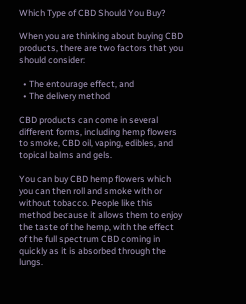Which Type of CBD Should You Buy?

When you are thinking about buying CBD products, there are two factors that you should consider:

  • The entourage effect, and
  • The delivery method

CBD products can come in several different forms, including hemp flowers to smoke, CBD oil, vaping, edibles, and topical balms and gels.

You can buy CBD hemp flowers which you can then roll and smoke with or without tobacco. People like this method because it allows them to enjoy the taste of the hemp, with the effect of the full spectrum CBD coming in quickly as it is absorbed through the lungs.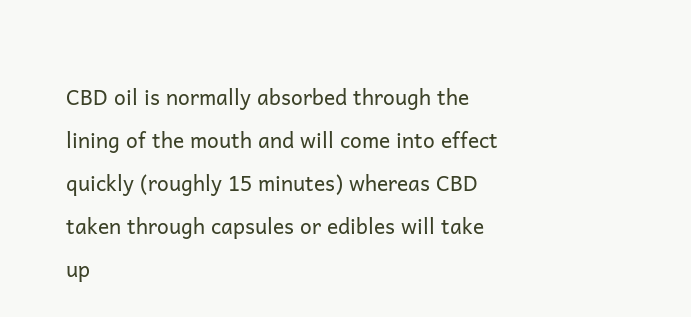CBD oil is normally absorbed through the lining of the mouth and will come into effect quickly (roughly 15 minutes) whereas CBD taken through capsules or edibles will take up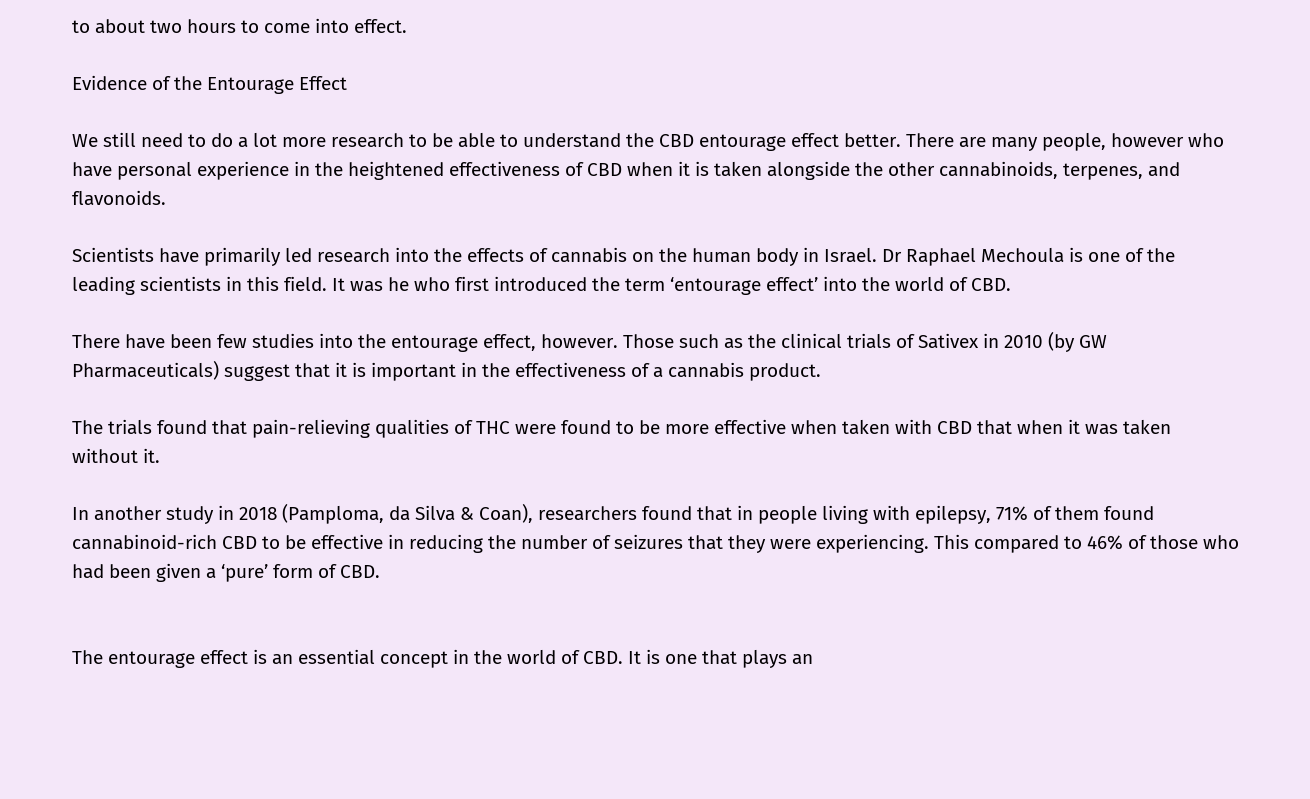to about two hours to come into effect.

Evidence of the Entourage Effect

We still need to do a lot more research to be able to understand the CBD entourage effect better. There are many people, however who have personal experience in the heightened effectiveness of CBD when it is taken alongside the other cannabinoids, terpenes, and flavonoids.

Scientists have primarily led research into the effects of cannabis on the human body in Israel. Dr Raphael Mechoula is one of the leading scientists in this field. It was he who first introduced the term ‘entourage effect’ into the world of CBD.

There have been few studies into the entourage effect, however. Those such as the clinical trials of Sativex in 2010 (by GW Pharmaceuticals) suggest that it is important in the effectiveness of a cannabis product.

The trials found that pain-relieving qualities of THC were found to be more effective when taken with CBD that when it was taken without it.

In another study in 2018 (Pamploma, da Silva & Coan), researchers found that in people living with epilepsy, 71% of them found cannabinoid-rich CBD to be effective in reducing the number of seizures that they were experiencing. This compared to 46% of those who had been given a ‘pure’ form of CBD.


The entourage effect is an essential concept in the world of CBD. It is one that plays an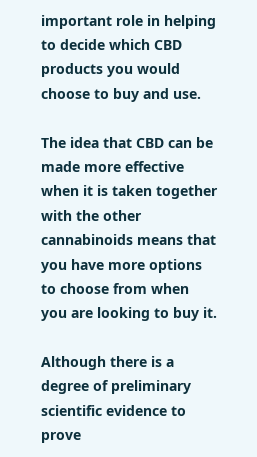important role in helping to decide which CBD products you would choose to buy and use.

The idea that CBD can be made more effective when it is taken together with the other cannabinoids means that you have more options to choose from when you are looking to buy it.

Although there is a degree of preliminary scientific evidence to prove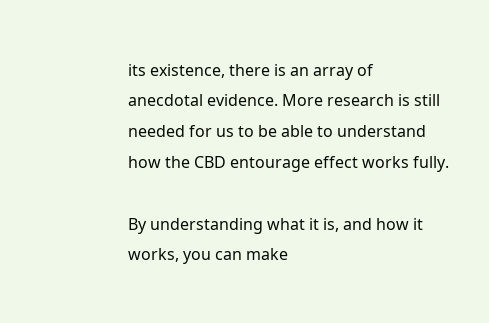its existence, there is an array of anecdotal evidence. More research is still needed for us to be able to understand how the CBD entourage effect works fully.

By understanding what it is, and how it works, you can make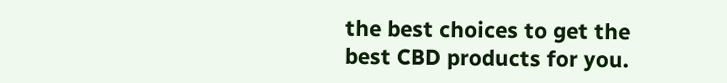the best choices to get the best CBD products for you.